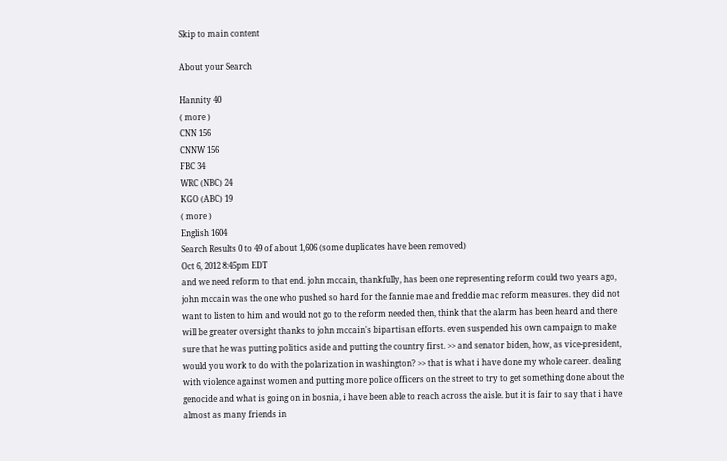Skip to main content

About your Search

Hannity 40
( more )
CNN 156
CNNW 156
FBC 34
WRC (NBC) 24
KGO (ABC) 19
( more )
English 1604
Search Results 0 to 49 of about 1,606 (some duplicates have been removed)
Oct 6, 2012 8:45pm EDT
and we need reform to that end. john mccain, thankfully, has been one representing reform could two years ago, john mccain was the one who pushed so hard for the fannie mae and freddie mac reform measures. they did not want to listen to him and would not go to the reform needed then, think that the alarm has been heard and there will be greater oversight thanks to john mccain's bipartisan efforts. even suspended his own campaign to make sure that he was putting politics aside and putting the country first. >> and senator biden, how, as vice-president, would you work to do with the polarization in washington? >> that is what i have done my whole career. dealing with violence against women and putting more police officers on the street to try to get something done about the genocide and what is going on in bosnia, i have been able to reach across the aisle. but it is fair to say that i have almost as many friends in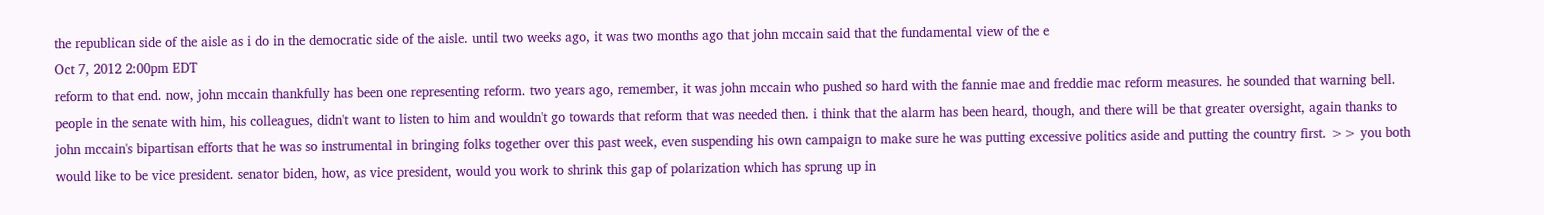the republican side of the aisle as i do in the democratic side of the aisle. until two weeks ago, it was two months ago that john mccain said that the fundamental view of the e
Oct 7, 2012 2:00pm EDT
reform to that end. now, john mccain thankfully has been one representing reform. two years ago, remember, it was john mccain who pushed so hard with the fannie mae and freddie mac reform measures. he sounded that warning bell. people in the senate with him, his colleagues, didn't want to listen to him and wouldn't go towards that reform that was needed then. i think that the alarm has been heard, though, and there will be that greater oversight, again thanks to john mccain's bipartisan efforts that he was so instrumental in bringing folks together over this past week, even suspending his own campaign to make sure he was putting excessive politics aside and putting the country first. >> you both would like to be vice president. senator biden, how, as vice president, would you work to shrink this gap of polarization which has sprung up in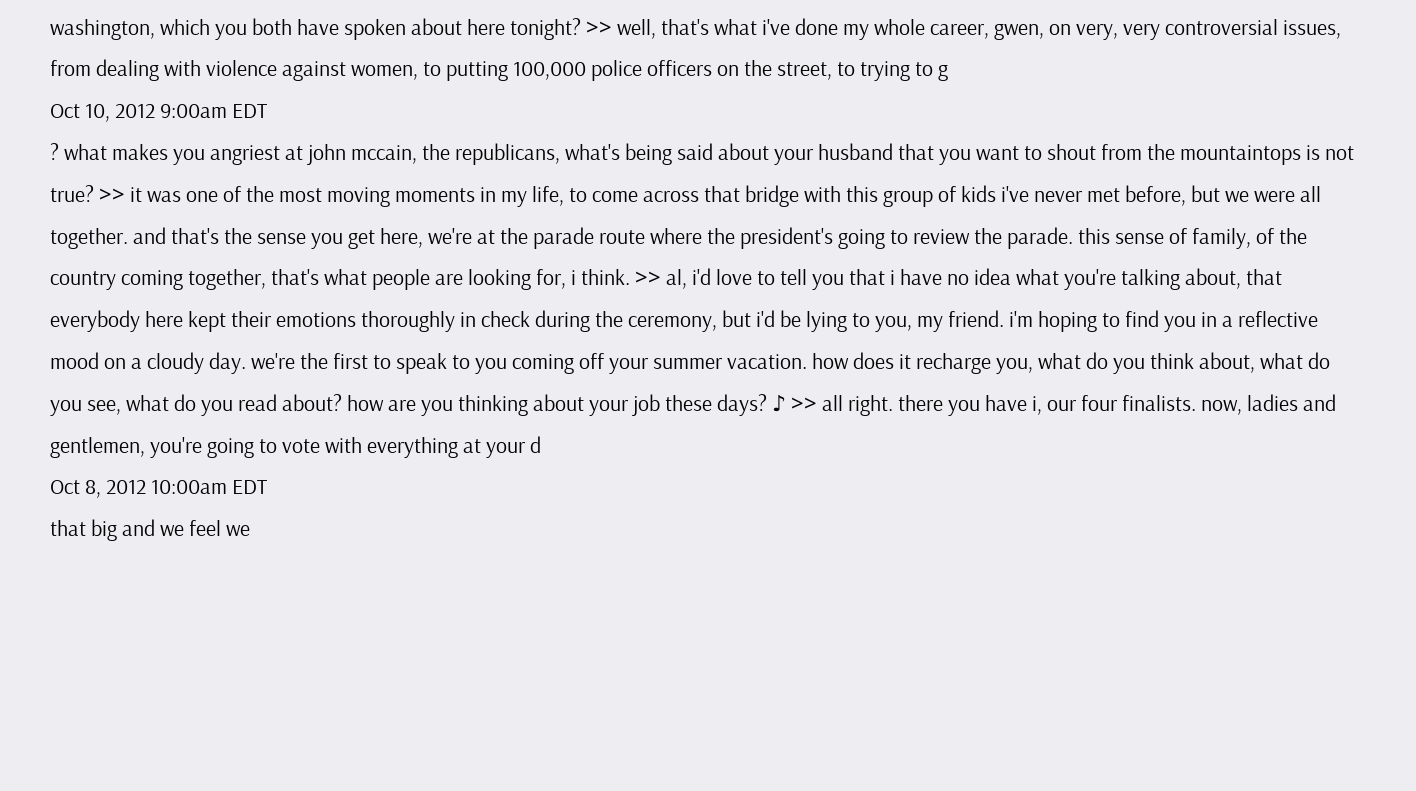washington, which you both have spoken about here tonight? >> well, that's what i've done my whole career, gwen, on very, very controversial issues, from dealing with violence against women, to putting 100,000 police officers on the street, to trying to g
Oct 10, 2012 9:00am EDT
? what makes you angriest at john mccain, the republicans, what's being said about your husband that you want to shout from the mountaintops is not true? >> it was one of the most moving moments in my life, to come across that bridge with this group of kids i've never met before, but we were all together. and that's the sense you get here, we're at the parade route where the president's going to review the parade. this sense of family, of the country coming together, that's what people are looking for, i think. >> al, i'd love to tell you that i have no idea what you're talking about, that everybody here kept their emotions thoroughly in check during the ceremony, but i'd be lying to you, my friend. i'm hoping to find you in a reflective mood on a cloudy day. we're the first to speak to you coming off your summer vacation. how does it recharge you, what do you think about, what do you see, what do you read about? how are you thinking about your job these days? ♪ >> all right. there you have i, our four finalists. now, ladies and gentlemen, you're going to vote with everything at your d
Oct 8, 2012 10:00am EDT
that big and we feel we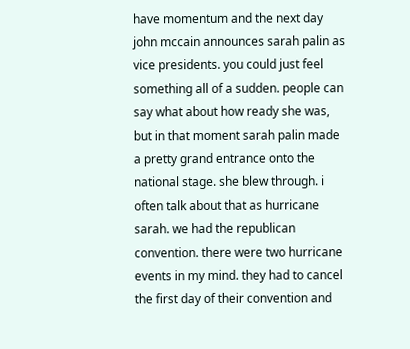have momentum and the next day john mccain announces sarah palin as vice presidents. you could just feel something all of a sudden. people can say what about how ready she was, but in that moment sarah palin made a pretty grand entrance onto the national stage. she blew through. i often talk about that as hurricane sarah. we had the republican convention. there were two hurricane events in my mind. they had to cancel the first day of their convention and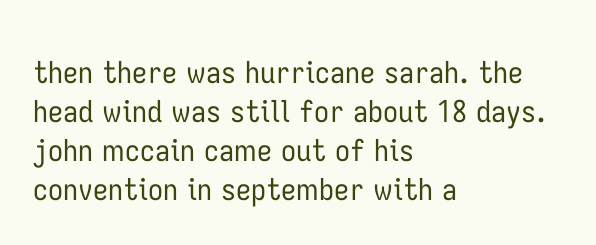then there was hurricane sarah. the head wind was still for about 18 days. john mccain came out of his convention in september with a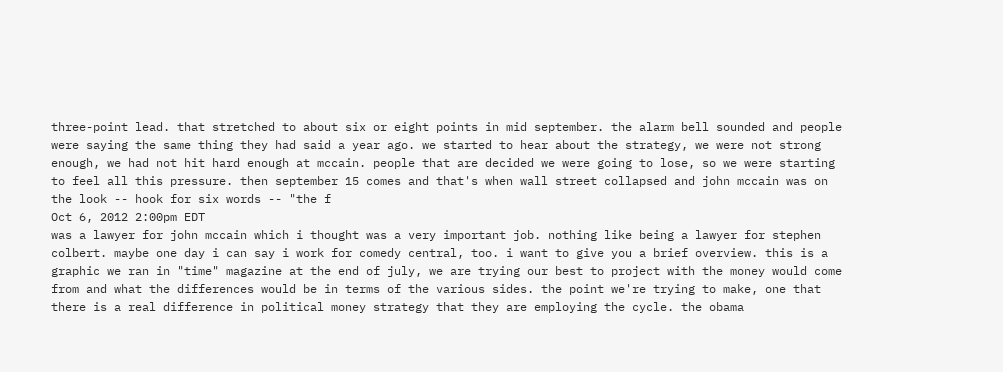three-point lead. that stretched to about six or eight points in mid september. the alarm bell sounded and people were saying the same thing they had said a year ago. we started to hear about the strategy, we were not strong enough, we had not hit hard enough at mccain. people that are decided we were going to lose, so we were starting to feel all this pressure. then september 15 comes and that's when wall street collapsed and john mccain was on the look -- hook for six words -- "the f
Oct 6, 2012 2:00pm EDT
was a lawyer for john mccain which i thought was a very important job. nothing like being a lawyer for stephen colbert. maybe one day i can say i work for comedy central, too. i want to give you a brief overview. this is a graphic we ran in "time" magazine at the end of july, we are trying our best to project with the money would come from and what the differences would be in terms of the various sides. the point we're trying to make, one that there is a real difference in political money strategy that they are employing the cycle. the obama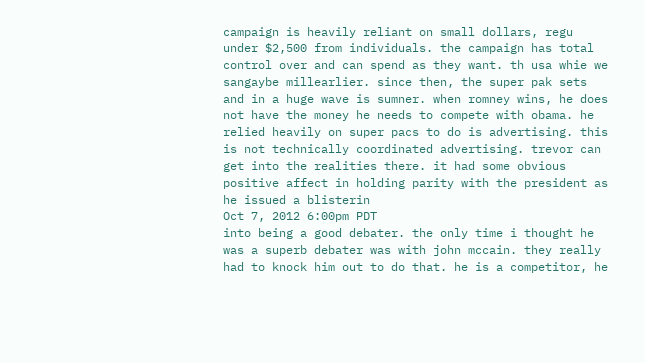campaign is heavily reliant on small dollars, regu under $2,500 from individuals. the campaign has total control over and can spend as they want. th usa whie we sangaybe millearlier. since then, the super pak sets and in a huge wave is sumner. when romney wins, he does not have the money he needs to compete with obama. he relied heavily on super pacs to do is advertising. this is not technically coordinated advertising. trevor can get into the realities there. it had some obvious positive affect in holding parity with the president as he issued a blisterin
Oct 7, 2012 6:00pm PDT
into being a good debater. the only time i thought he was a superb debater was with john mccain. they really had to knock him out to do that. he is a competitor, he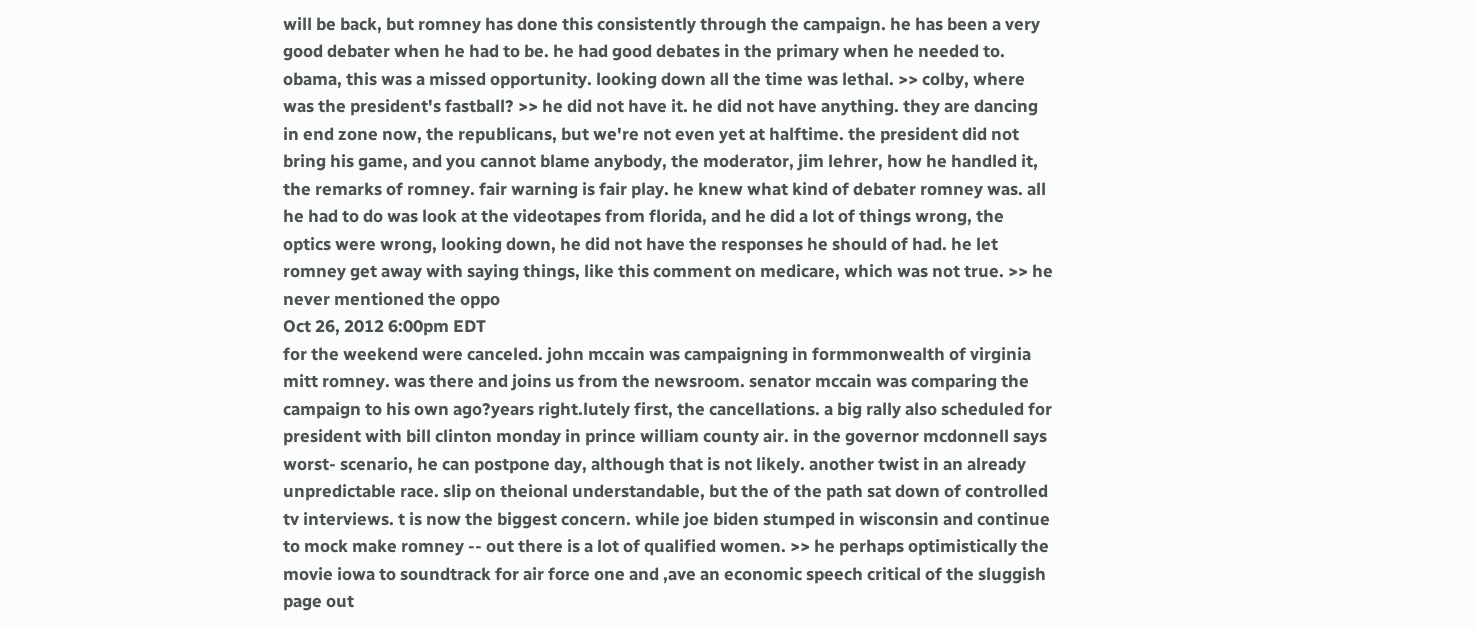will be back, but romney has done this consistently through the campaign. he has been a very good debater when he had to be. he had good debates in the primary when he needed to. obama, this was a missed opportunity. looking down all the time was lethal. >> colby, where was the president's fastball? >> he did not have it. he did not have anything. they are dancing in end zone now, the republicans, but we're not even yet at halftime. the president did not bring his game, and you cannot blame anybody, the moderator, jim lehrer, how he handled it, the remarks of romney. fair warning is fair play. he knew what kind of debater romney was. all he had to do was look at the videotapes from florida, and he did a lot of things wrong, the optics were wrong, looking down, he did not have the responses he should of had. he let romney get away with saying things, like this comment on medicare, which was not true. >> he never mentioned the oppo
Oct 26, 2012 6:00pm EDT
for the weekend were canceled. john mccain was campaigning in formmonwealth of virginia mitt romney. was there and joins us from the newsroom. senator mccain was comparing the campaign to his own ago?years right.lutely first, the cancellations. a big rally also scheduled for president with bill clinton monday in prince william county air. in the governor mcdonnell says worst- scenario, he can postpone day, although that is not likely. another twist in an already unpredictable race. slip on theional understandable, but the of the path sat down of controlled tv interviews. t is now the biggest concern. while joe biden stumped in wisconsin and continue to mock make romney -- out there is a lot of qualified women. >> he perhaps optimistically the movie iowa to soundtrack for air force one and ,ave an economic speech critical of the sluggish page out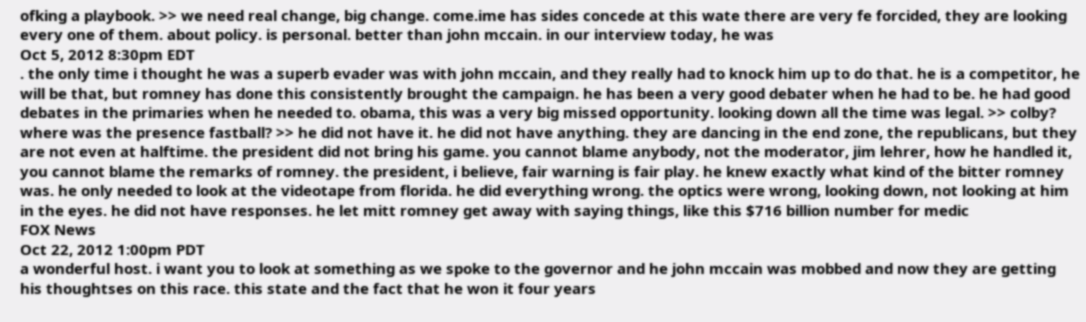ofking a playbook. >> we need real change, big change. come.ime has sides concede at this wate there are very fe forcided, they are looking every one of them. about policy. is personal. better than john mccain. in our interview today, he was
Oct 5, 2012 8:30pm EDT
. the only time i thought he was a superb evader was with john mccain, and they really had to knock him up to do that. he is a competitor, he will be that, but romney has done this consistently brought the campaign. he has been a very good debater when he had to be. he had good debates in the primaries when he needed to. obama, this was a very big missed opportunity. looking down all the time was legal. >> colby? where was the presence fastball? >> he did not have it. he did not have anything. they are dancing in the end zone, the republicans, but they are not even at halftime. the president did not bring his game. you cannot blame anybody, not the moderator, jim lehrer, how he handled it, you cannot blame the remarks of romney. the president, i believe, fair warning is fair play. he knew exactly what kind of the bitter romney was. he only needed to look at the videotape from florida. he did everything wrong. the optics were wrong, looking down, not looking at him in the eyes. he did not have responses. he let mitt romney get away with saying things, like this $716 billion number for medic
FOX News
Oct 22, 2012 1:00pm PDT
a wonderful host. i want you to look at something as we spoke to the governor and he john mccain was mobbed and now they are getting his thoughtses on this race. this state and the fact that he won it four years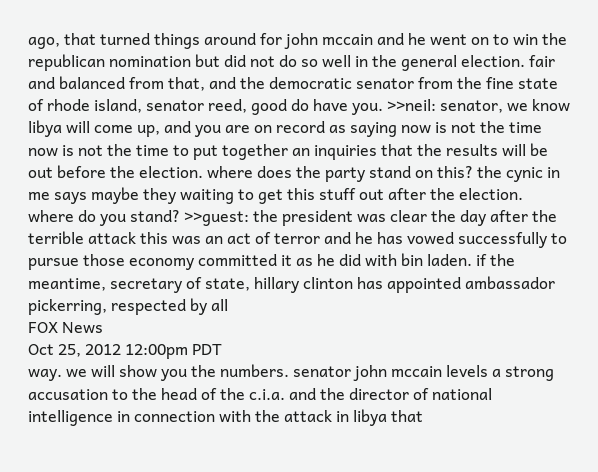ago, that turned things around for john mccain and he went on to win the republican nomination but did not do so well in the general election. fair and balanced from that, and the democratic senator from the fine state of rhode island, senator reed, good do have you. >>neil: senator, we know libya will come up, and you are on record as saying now is not the time now is not the time to put together an inquiries that the results will be out before the election. where does the party stand on this? the cynic in me says maybe they waiting to get this stuff out after the election. where do you stand? >>guest: the president was clear the day after the terrible attack this was an act of terror and he has vowed successfully to pursue those economy committed it as he did with bin laden. if the meantime, secretary of state, hillary clinton has appointed ambassador pickerring, respected by all
FOX News
Oct 25, 2012 12:00pm PDT
way. we will show you the numbers. senator john mccain levels a strong accusation to the head of the c.i.a. and the director of national intelligence in connection with the attack in libya that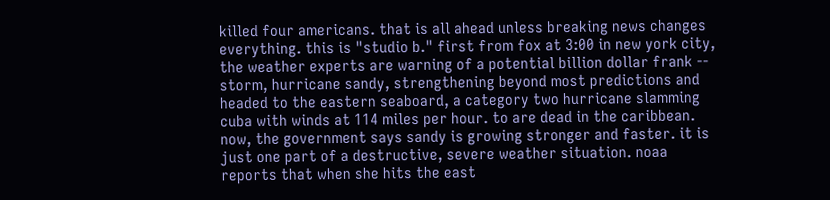killed four americans. that is all ahead unless breaking news changes everything. this is "studio b." first from fox at 3:00 in new york city, the weather experts are warning of a potential billion dollar frank -- storm, hurricane sandy, strengthening beyond most predictions and headed to the eastern seaboard, a category two hurricane slamming cuba with winds at 114 miles per hour. to are dead in the caribbean. now, the government says sandy is growing stronger and faster. it is just one part of a destructive, severe weather situation. noaa reports that when she hits the east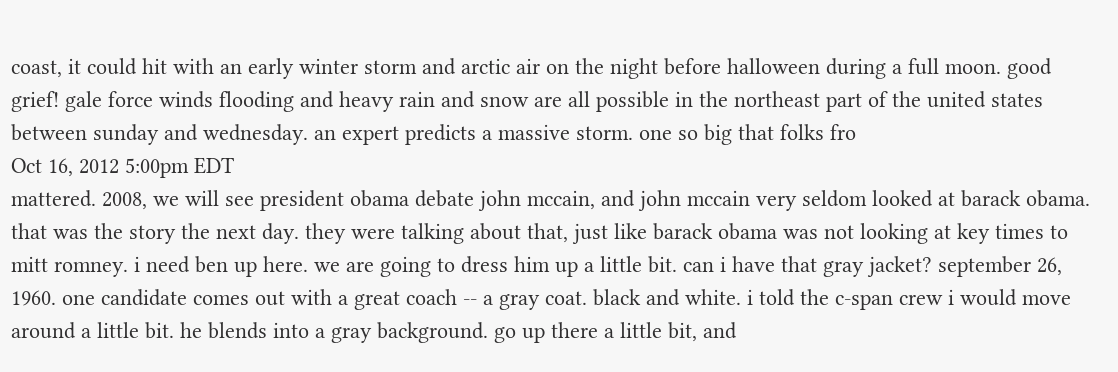coast, it could hit with an early winter storm and arctic air on the night before halloween during a full moon. good grief! gale force winds flooding and heavy rain and snow are all possible in the northeast part of the united states between sunday and wednesday. an expert predicts a massive storm. one so big that folks fro
Oct 16, 2012 5:00pm EDT
mattered. 2008, we will see president obama debate john mccain, and john mccain very seldom looked at barack obama. that was the story the next day. they were talking about that, just like barack obama was not looking at key times to mitt romney. i need ben up here. we are going to dress him up a little bit. can i have that gray jacket? september 26, 1960. one candidate comes out with a great coach -- a gray coat. black and white. i told the c-span crew i would move around a little bit. he blends into a gray background. go up there a little bit, and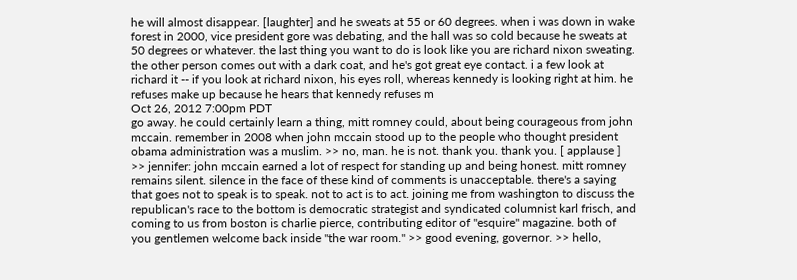he will almost disappear. [laughter] and he sweats at 55 or 60 degrees. when i was down in wake forest in 2000, vice president gore was debating, and the hall was so cold because he sweats at 50 degrees or whatever. the last thing you want to do is look like you are richard nixon sweating. the other person comes out with a dark coat, and he's got great eye contact. i a few look at richard it -- if you look at richard nixon, his eyes roll, whereas kennedy is looking right at him. he refuses make up because he hears that kennedy refuses m
Oct 26, 2012 7:00pm PDT
go away. he could certainly learn a thing, mitt romney could, about being courageous from john mccain. remember in 2008 when john mccain stood up to the people who thought president obama administration was a muslim. >> no, man. he is not. thank you. thank you. [ applause ] >> jennifer: john mccain earned a lot of respect for standing up and being honest. mitt romney remains silent. silence in the face of these kind of comments is unacceptable. there's a saying that goes not to speak is to speak. not to act is to act. joining me from washington to discuss the republican's race to the bottom is democratic strategist and syndicated columnist karl frisch, and coming to us from boston is charlie pierce, contributing editor of "esquire" magazine. both of you gentlemen welcome back inside "the war room." >> good evening, governor. >> hello,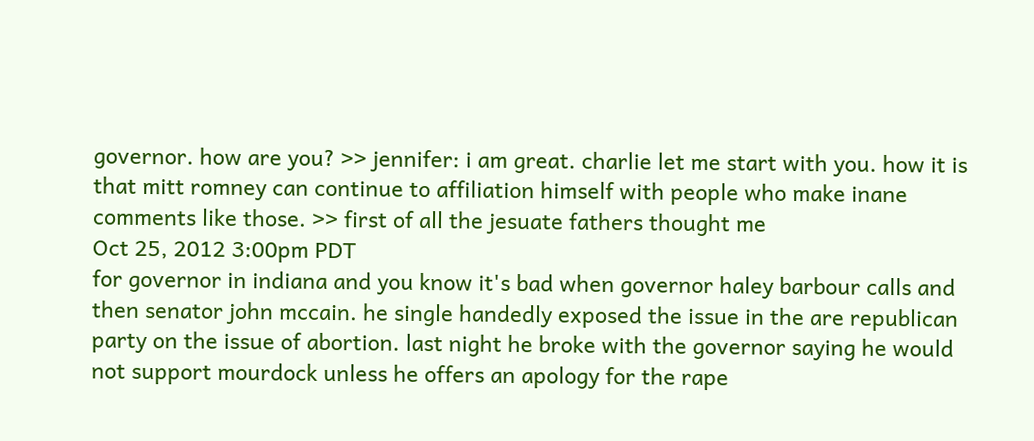governor. how are you? >> jennifer: i am great. charlie let me start with you. how it is that mitt romney can continue to affiliation himself with people who make inane comments like those. >> first of all the jesuate fathers thought me
Oct 25, 2012 3:00pm PDT
for governor in indiana and you know it's bad when governor haley barbour calls and then senator john mccain. he single handedly exposed the issue in the are republican party on the issue of abortion. last night he broke with the governor saying he would not support mourdock unless he offers an apology for the rape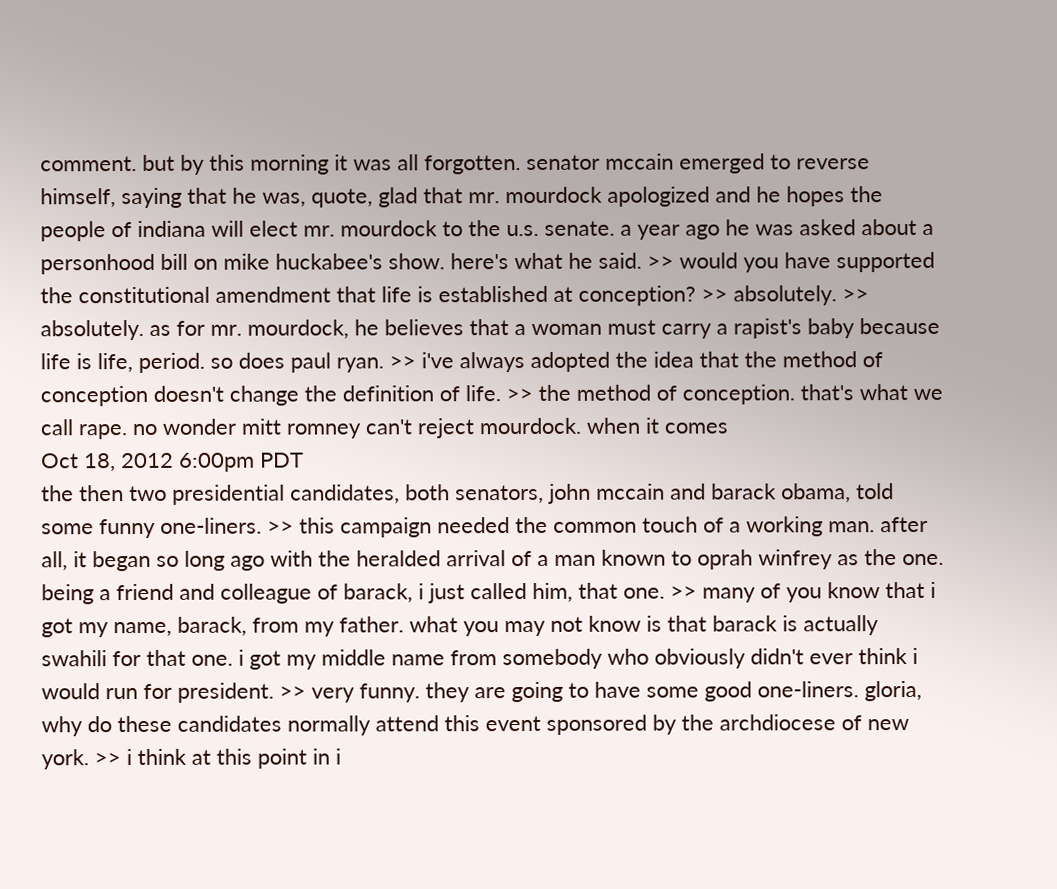comment. but by this morning it was all forgotten. senator mccain emerged to reverse himself, saying that he was, quote, glad that mr. mourdock apologized and he hopes the people of indiana will elect mr. mourdock to the u.s. senate. a year ago he was asked about a personhood bill on mike huckabee's show. here's what he said. >> would you have supported the constitutional amendment that life is established at conception? >> absolutely. >> absolutely. as for mr. mourdock, he believes that a woman must carry a rapist's baby because life is life, period. so does paul ryan. >> i've always adopted the idea that the method of conception doesn't change the definition of life. >> the method of conception. that's what we call rape. no wonder mitt romney can't reject mourdock. when it comes
Oct 18, 2012 6:00pm PDT
the then two presidential candidates, both senators, john mccain and barack obama, told some funny one-liners. >> this campaign needed the common touch of a working man. after all, it began so long ago with the heralded arrival of a man known to oprah winfrey as the one. being a friend and colleague of barack, i just called him, that one. >> many of you know that i got my name, barack, from my father. what you may not know is that barack is actually swahili for that one. i got my middle name from somebody who obviously didn't ever think i would run for president. >> very funny. they are going to have some good one-liners. gloria, why do these candidates normally attend this event sponsored by the archdiocese of new york. >> i think at this point in i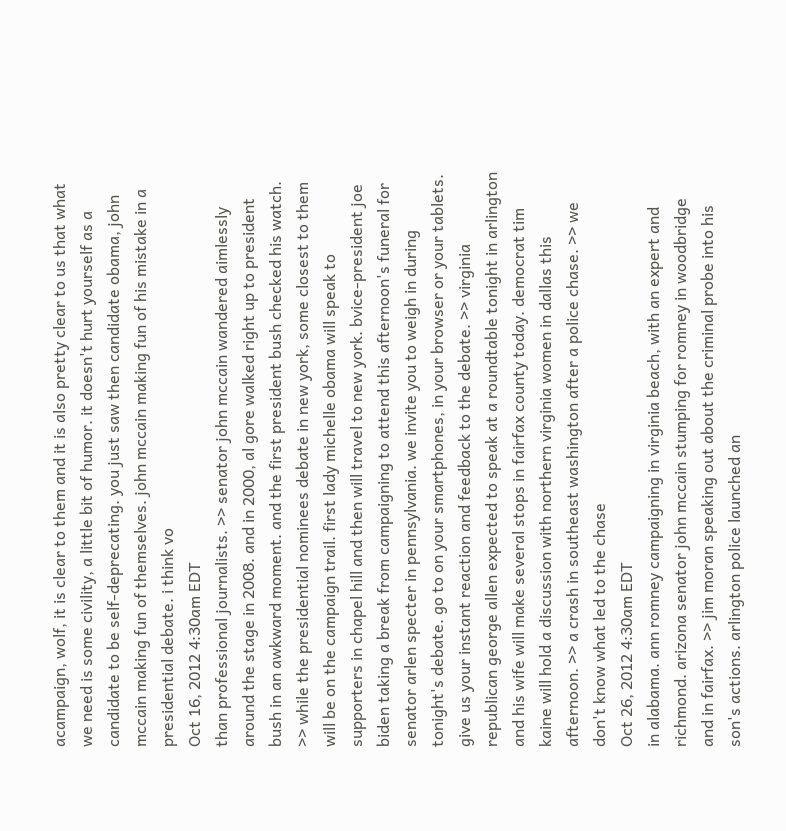acampaign, wolf, it is clear to them and it is also pretty clear to us that what we need is some civility, a little bit of humor. it doesn't hurt yourself as a candidate to be self-deprecating. you just saw then candidate obama, john mccain making fun of themselves. john mccain making fun of his mistake in a presidential debate. i think vo
Oct 16, 2012 4:30am EDT
than professional journalists. >> senator john mccain wandered aimlessly around the stage in 2008. and in 2000, al gore walked right up to president bush in an awkward moment. and the first president bush checked his watch. >> while the presidential nominees debate in new york, some closest to them will be on the campaign trail. first lady michelle obama will speak to supporters in chapel hill and then will travel to new york. bvice-president joe biden taking a break from campaigning to attend this afternoon's funeral for senator arlen specter in pennsylvania. we invite you to weigh in during tonight's debate. go to on your smartphones, in your browser or your tablets. give us your instant reaction and feedback to the debate. >> virginia republican george allen expected to speak at a roundtable tonight in arlington and his wife will make several stops in fairfax county today. democrat tim kaine will hold a discussion with northern virginia women in dallas this afternoon. >> a crash in southeast washington after a police chase. >> we don't know what led to the chase
Oct 26, 2012 4:30am EDT
in alabama. ann romney campaigning in virginia beach, with an expert and richmond. arizona senator john mccain stumping for romney in woodbridge and in fairfax. >> jim moran speaking out about the criminal probe into his son's actions. arlington police launched an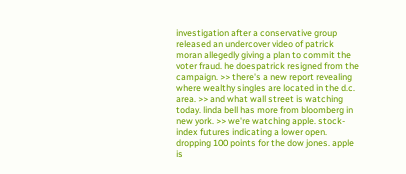investigation after a conservative group released an undercover video of patrick moran allegedly giving a plan to commit the voter fraud. he doespatrick resigned from the campaign. >> there's a new report revealing where wealthy singles are located in the d.c. area. >> and what wall street is watching today. linda bell has more from bloomberg in new york. >> we're watching apple. stock-index futures indicating a lower open. dropping 100 points for the dow jones. apple is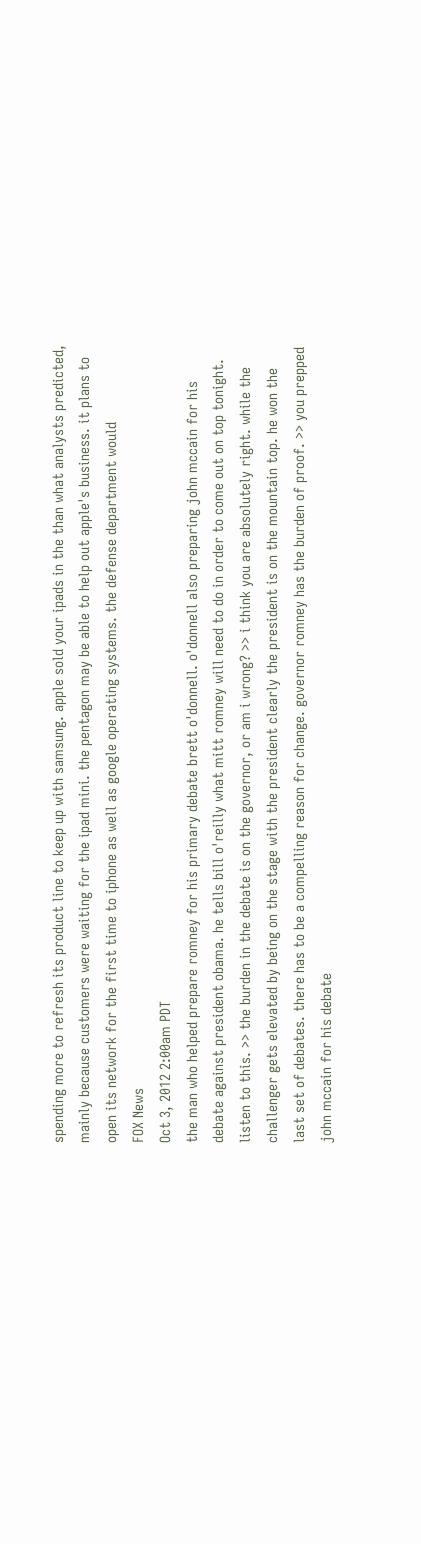spending more to refresh its product line to keep up with samsung. apple sold your ipads in the than what analysts predicted, mainly because customers were waiting for the ipad mini. the pentagon may be able to help out apple's business. it plans to open its network for the first time to iphone as well as google operating systems. the defense department would
FOX News
Oct 3, 2012 2:00am PDT
the man who helped prepare romney for his primary debate brett o'donnell. o'donnell also preparing john mccain for his debate against president obama. he tells bill o'reilly what mitt romney will need to do in order to come out on top tonight. listen to this. >> the burden in the debate is on the governor, or am i wrong? >> i think you are absolutely right. while the challenger gets elevated by being on the stage with the president clearly the president is on the mountain top. he won the last set of debates. there has to be a compelling reason for change. governor romney has the burden of proof. >> you prepped john mccain for his debate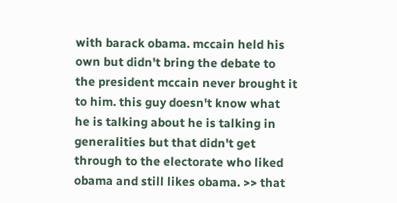with barack obama. mccain held his own but didn't bring the debate to the president mccain never brought it to him. this guy doesn't know what he is talking about he is talking in generalities but that didn't get through to the electorate who liked obama and still likes obama. >> that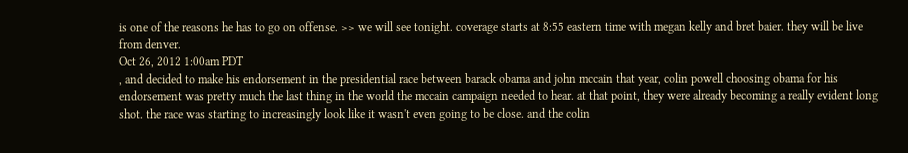is one of the reasons he has to go on offense. >> we will see tonight. coverage starts at 8:55 eastern time with megan kelly and bret baier. they will be live from denver.
Oct 26, 2012 1:00am PDT
, and decided to make his endorsement in the presidential race between barack obama and john mccain that year, colin powell choosing obama for his endorsement was pretty much the last thing in the world the mccain campaign needed to hear. at that point, they were already becoming a really evident long shot. the race was starting to increasingly look like it wasn't even going to be close. and the colin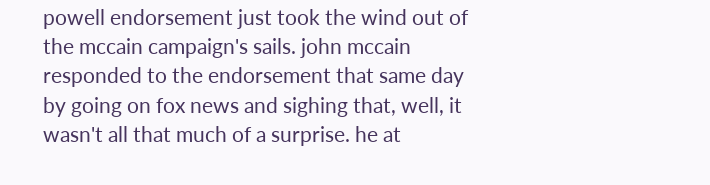powell endorsement just took the wind out of the mccain campaign's sails. john mccain responded to the endorsement that same day by going on fox news and sighing that, well, it wasn't all that much of a surprise. he at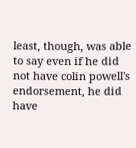least, though, was able to say even if he did not have colin powell's endorsement, he did have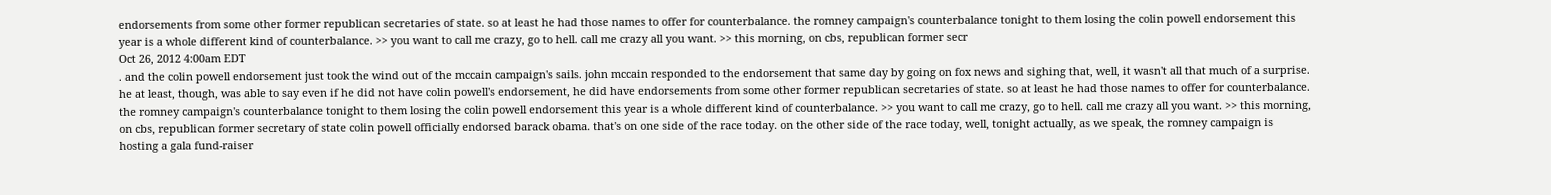endorsements from some other former republican secretaries of state. so at least he had those names to offer for counterbalance. the romney campaign's counterbalance tonight to them losing the colin powell endorsement this year is a whole different kind of counterbalance. >> you want to call me crazy, go to hell. call me crazy all you want. >> this morning, on cbs, republican former secr
Oct 26, 2012 4:00am EDT
. and the colin powell endorsement just took the wind out of the mccain campaign's sails. john mccain responded to the endorsement that same day by going on fox news and sighing that, well, it wasn't all that much of a surprise. he at least, though, was able to say even if he did not have colin powell's endorsement, he did have endorsements from some other former republican secretaries of state. so at least he had those names to offer for counterbalance. the romney campaign's counterbalance tonight to them losing the colin powell endorsement this year is a whole different kind of counterbalance. >> you want to call me crazy, go to hell. call me crazy all you want. >> this morning, on cbs, republican former secretary of state colin powell officially endorsed barack obama. that's on one side of the race today. on the other side of the race today, well, tonight actually, as we speak, the romney campaign is hosting a gala fund-raiser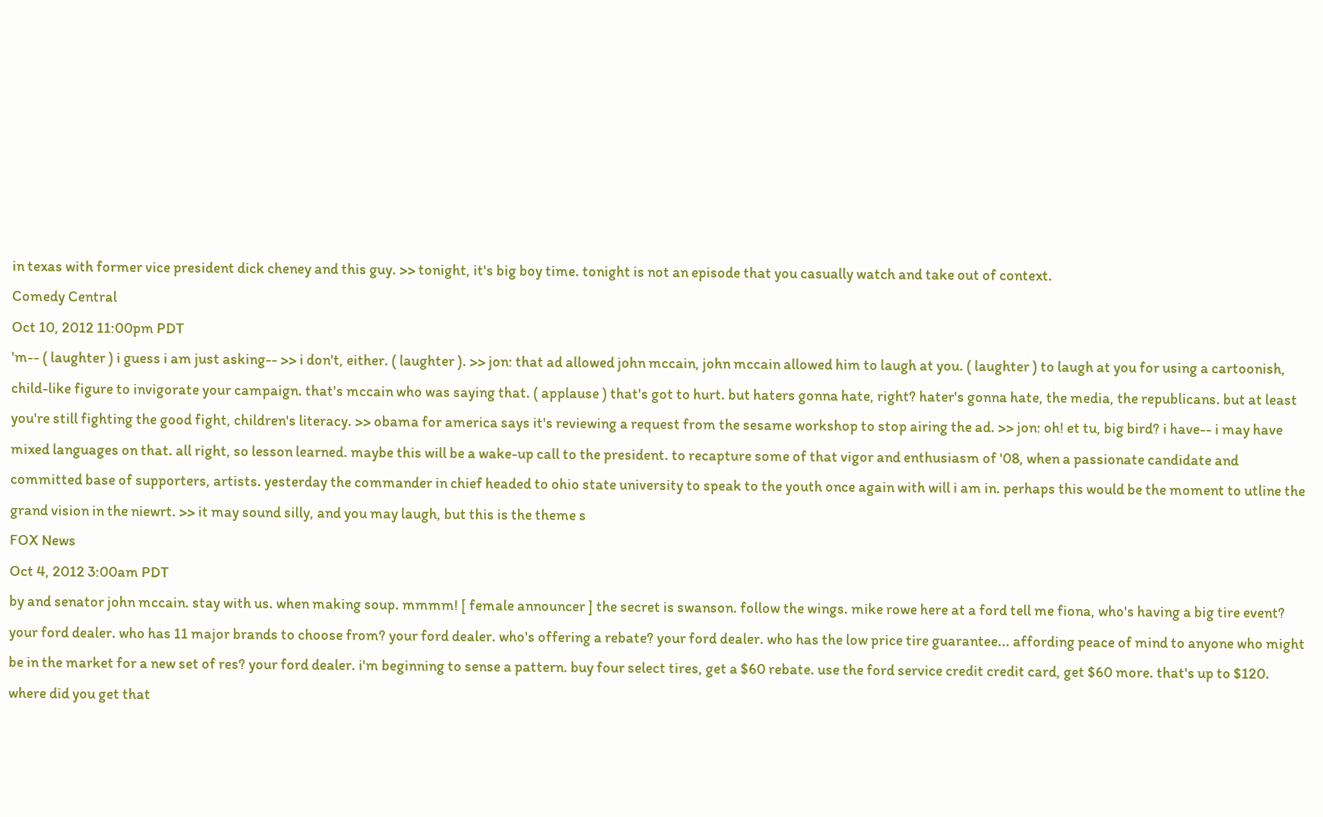in texas with former vice president dick cheney and this guy. >> tonight, it's big boy time. tonight is not an episode that you casually watch and take out of context.
Comedy Central
Oct 10, 2012 11:00pm PDT
'm-- ( laughter ) i guess i am just asking-- >> i don't, either. ( laughter ). >> jon: that ad allowed john mccain, john mccain allowed him to laugh at you. ( laughter ) to laugh at you for using a cartoonish, child-like figure to invigorate your campaign. that's mccain who was saying that. ( applause ) that's got to hurt. but haters gonna hate, right? hater's gonna hate, the media, the republicans. but at least you're still fighting the good fight, children's literacy. >> obama for america says it's reviewing a request from the sesame workshop to stop airing the ad. >> jon: oh! et tu, big bird? i have-- i may have mixed languages on that. all right, so lesson learned. maybe this will be a wake-up call to the president. to recapture some of that vigor and enthusiasm of '08, when a passionate candidate and committed base of supporters, artists. yesterday the commander in chief headed to ohio state university to speak to the youth once again with will i am in. perhaps this would be the moment to utline the grand vision in the niewrt. >> it may sound silly, and you may laugh, but this is the theme s
FOX News
Oct 4, 2012 3:00am PDT
by and senator john mccain. stay with us. when making soup. mmmm! [ female announcer ] the secret is swanson. follow the wings. mike rowe here at a ford tell me fiona, who's having a big tire event? your ford dealer. who has 11 major brands to choose from? your ford dealer. who's offering a rebate? your ford dealer. who has the low price tire guarantee... affording peace of mind to anyone who might be in the market for a new set of res? your ford dealer. i'm beginning to sense a pattern. buy four select tires, get a $60 rebate. use the ford service credit credit card, get $60 more. that's up to $120. where did you get that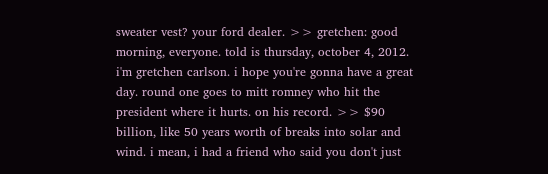sweater vest? your ford dealer. >> gretchen: good morning, everyone. told is thursday, october 4, 2012. i'm gretchen carlson. i hope you're gonna have a great day. round one goes to mitt romney who hit the president where it hurts. on his record. >> $90 billion, like 50 years worth of breaks into solar and wind. i mean, i had a friend who said you don't just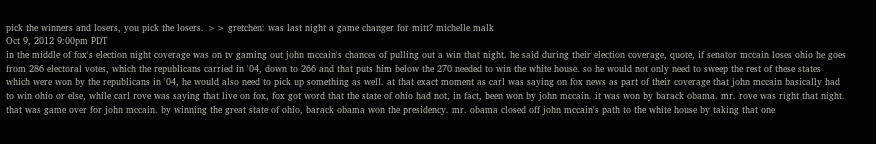pick the winners and losers, you pick the losers. >> gretchen: was last night a game changer for mitt? michelle malk
Oct 9, 2012 9:00pm PDT
in the middle of fox's election night coverage was on tv gaming out john mccain's chances of pulling out a win that night. he said during their election coverage, quote, if senator mccain loses ohio he goes from 286 electoral votes, which the republicans carried in '04, down to 266 and that puts him below the 270 needed to win the white house. so he would not only need to sweep the rest of these states which were won by the republicans in '04, he would also need to pick up something as well. at that exact moment as carl was saying on fox news as part of their coverage that john mccain basically had to win ohio or else, while carl rove was saying that live on fox, fox got word that the state of ohio had not, in fact, been won by john mccain. it was won by barack obama. mr. rove was right that night. that was game over for john mccain. by winning the great state of ohio, barack obama won the presidency. mr. obama closed off john mccain's path to the white house by taking that one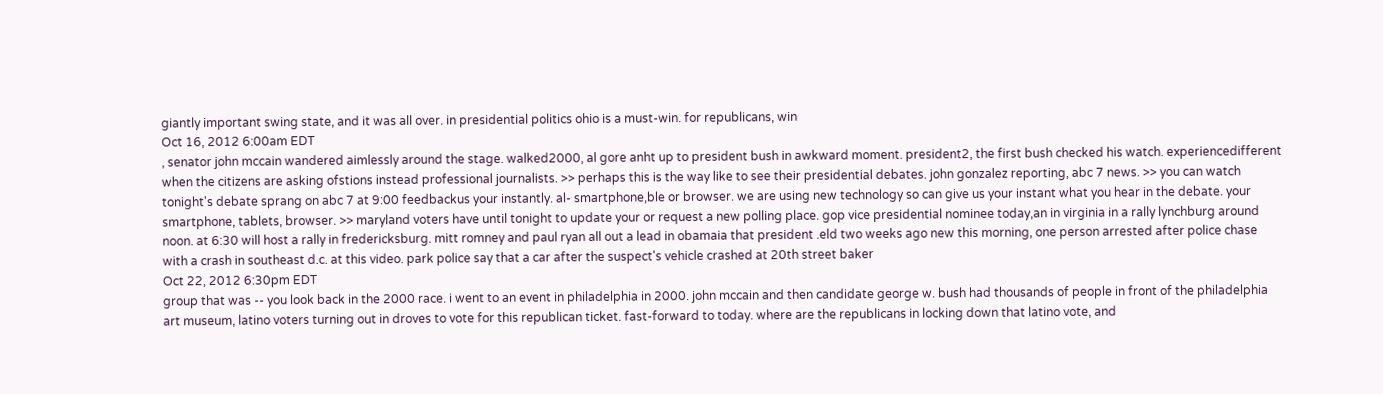giantly important swing state, and it was all over. in presidential politics ohio is a must-win. for republicans, win
Oct 16, 2012 6:00am EDT
, senator john mccain wandered aimlessly around the stage. walked2000, al gore anht up to president bush in awkward moment. president2, the first bush checked his watch. experiencedifferent when the citizens are asking ofstions instead professional journalists. >> perhaps this is the way like to see their presidential debates. john gonzalez reporting, abc 7 news. >> you can watch tonight's debate sprang on abc 7 at 9:00 feedbackus your instantly. al- smartphone,ble or browser. we are using new technology so can give us your instant what you hear in the debate. your smartphone, tablets, browser. >> maryland voters have until tonight to update your or request a new polling place. gop vice presidential nominee today,an in virginia in a rally lynchburg around noon. at 6:30 will host a rally in fredericksburg. mitt romney and paul ryan all out a lead in obamaia that president .eld two weeks ago new this morning, one person arrested after police chase with a crash in southeast d.c. at this video. park police say that a car after the suspect's vehicle crashed at 20th street baker
Oct 22, 2012 6:30pm EDT
group that was -- you look back in the 2000 race. i went to an event in philadelphia in 2000. john mccain and then candidate george w. bush had thousands of people in front of the philadelphia art museum, latino voters turning out in droves to vote for this republican ticket. fast-forward to today. where are the republicans in locking down that latino vote, and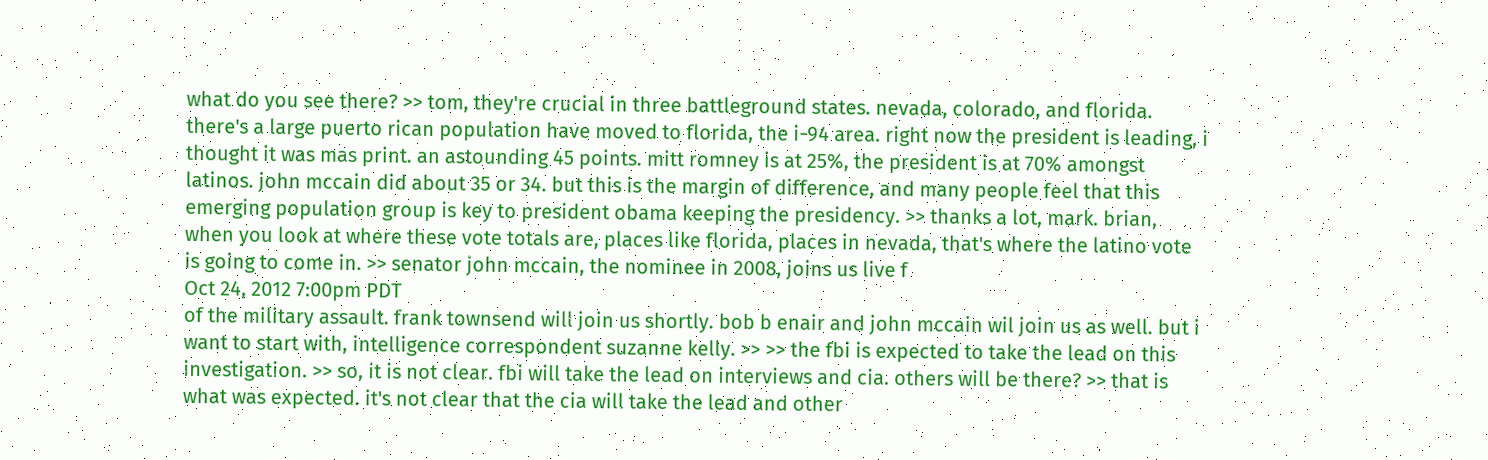what do you see there? >> tom, they're crucial in three battleground states. nevada, colorado, and florida. there's a large puerto rican population have moved to florida, the i-94 area. right now the president is leading, i thought it was mas print. an astounding 45 points. mitt romney is at 25%, the president is at 70% amongst latinos. john mccain did about 35 or 34. but this is the margin of difference, and many people feel that this emerging population group is key to president obama keeping the presidency. >> thanks a lot, mark. brian, when you look at where these vote totals are, places like florida, places in nevada, that's where the latino vote is going to come in. >> senator john mccain, the nominee in 2008, joins us live f
Oct 24, 2012 7:00pm PDT
of the military assault. frank townsend will join us shortly. bob b enair and john mccain wil join us as well. but i want to start with, intelligence correspondent suzanne kelly. >> >> the fbi is expected to take the lead on this investigation. >> so, it is not clear. fbi will take the lead on interviews and cia. others will be there? >> that is what was expected. it's not clear that the cia will take the lead and other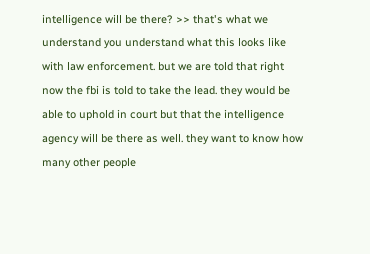intelligence will be there? >> that's what we understand you understand what this looks like with law enforcement. but we are told that right now the fbi is told to take the lead. they would be able to uphold in court but that the intelligence agency will be there as well. they want to know how many other people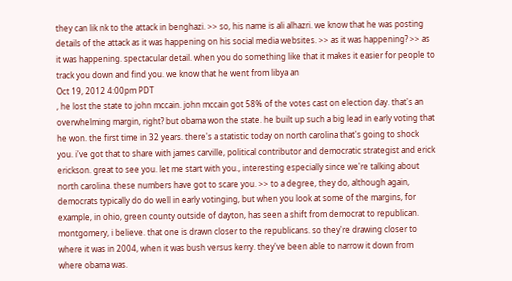they can lik nk to the attack in benghazi. >> so, his name is ali alhazri. we know that he was posting details of the attack as it was happening on his social media websites. >> as it was happening? >> as it was happening. spectacular detail. when you do something like that it makes it easier for people to track you down and find you. we know that he went from libya an
Oct 19, 2012 4:00pm PDT
, he lost the state to john mccain. john mccain got 58% of the votes cast on election day. that's an overwhelming margin, right? but obama won the state. he built up such a big lead in early voting that he won. the first time in 32 years. there's a statistic today on north carolina that's going to shock you. i've got that to share with james carville, political contributor and democratic strategist and erick erickson. great to see you. let me start with you., interesting especially since we're talking about north carolina. these numbers have got to scare you. >> to a degree, they do, although again, democrats typically do do well in early votinging, but when you look at some of the margins, for example, in ohio, green county outside of dayton, has seen a shift from democrat to republican. montgomery, i believe. that one is drawn closer to the republicans. so they're drawing closer to where it was in 2004, when it was bush versus kerry. they've been able to narrow it down from where obama was.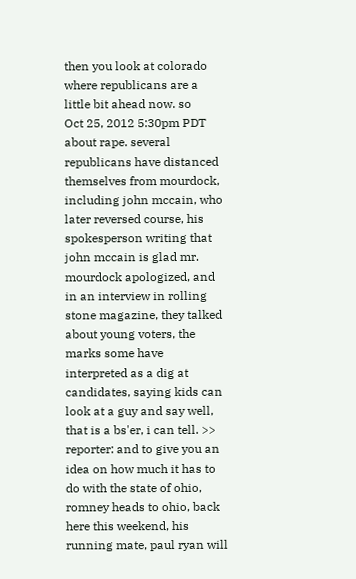then you look at colorado where republicans are a little bit ahead now. so
Oct 25, 2012 5:30pm PDT
about rape. several republicans have distanced themselves from mourdock, including john mccain, who later reversed course, his spokesperson writing that john mccain is glad mr. mourdock apologized, and in an interview in rolling stone magazine, they talked about young voters, the marks some have interpreted as a dig at candidates, saying kids can look at a guy and say well, that is a bs'er, i can tell. >> reporter: and to give you an idea on how much it has to do with the state of ohio, romney heads to ohio, back here this weekend, his running mate, paul ryan will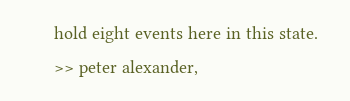hold eight events here in this state. >> peter alexander,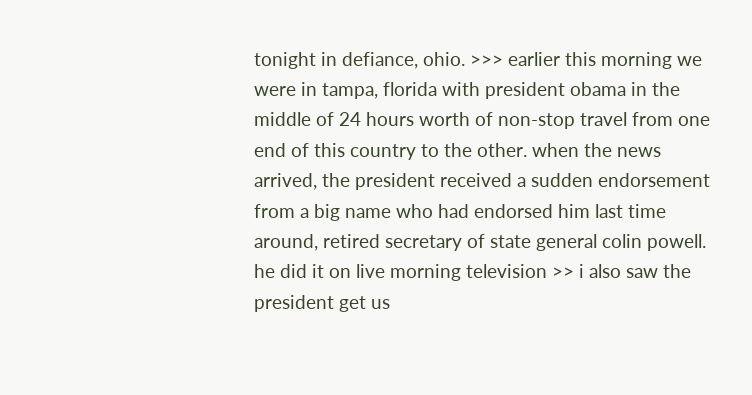tonight in defiance, ohio. >>> earlier this morning we were in tampa, florida with president obama in the middle of 24 hours worth of non-stop travel from one end of this country to the other. when the news arrived, the president received a sudden endorsement from a big name who had endorsed him last time around, retired secretary of state general colin powell. he did it on live morning television >> i also saw the president get us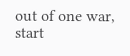out of one war, start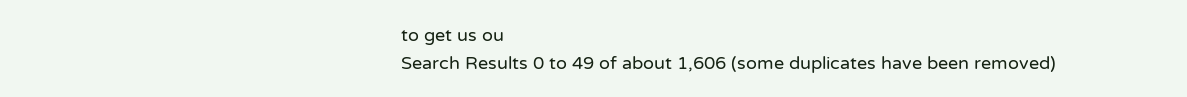to get us ou
Search Results 0 to 49 of about 1,606 (some duplicates have been removed)